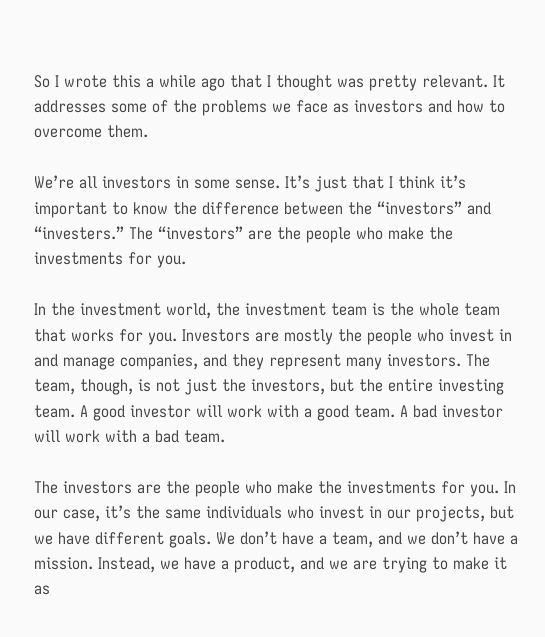So I wrote this a while ago that I thought was pretty relevant. It addresses some of the problems we face as investors and how to overcome them.

We’re all investors in some sense. It’s just that I think it’s important to know the difference between the “investors” and “investers.” The “investors” are the people who make the investments for you.

In the investment world, the investment team is the whole team that works for you. Investors are mostly the people who invest in and manage companies, and they represent many investors. The team, though, is not just the investors, but the entire investing team. A good investor will work with a good team. A bad investor will work with a bad team.

The investors are the people who make the investments for you. In our case, it’s the same individuals who invest in our projects, but we have different goals. We don’t have a team, and we don’t have a mission. Instead, we have a product, and we are trying to make it as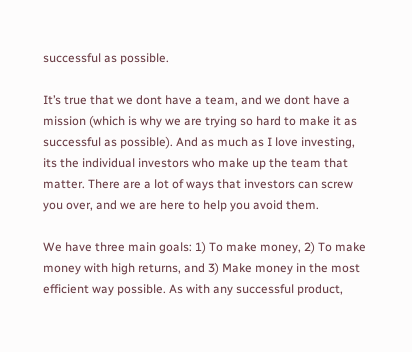successful as possible.

It’s true that we dont have a team, and we dont have a mission (which is why we are trying so hard to make it as successful as possible). And as much as I love investing, its the individual investors who make up the team that matter. There are a lot of ways that investors can screw you over, and we are here to help you avoid them.

We have three main goals: 1) To make money, 2) To make money with high returns, and 3) Make money in the most efficient way possible. As with any successful product,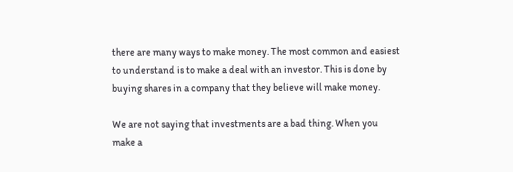there are many ways to make money. The most common and easiest to understand is to make a deal with an investor. This is done by buying shares in a company that they believe will make money.

We are not saying that investments are a bad thing. When you make a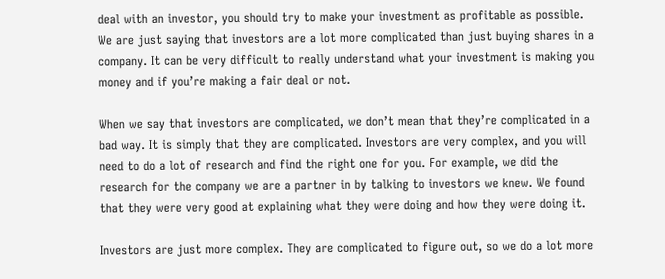deal with an investor, you should try to make your investment as profitable as possible. We are just saying that investors are a lot more complicated than just buying shares in a company. It can be very difficult to really understand what your investment is making you money and if you’re making a fair deal or not.

When we say that investors are complicated, we don’t mean that they’re complicated in a bad way. It is simply that they are complicated. Investors are very complex, and you will need to do a lot of research and find the right one for you. For example, we did the research for the company we are a partner in by talking to investors we knew. We found that they were very good at explaining what they were doing and how they were doing it.

Investors are just more complex. They are complicated to figure out, so we do a lot more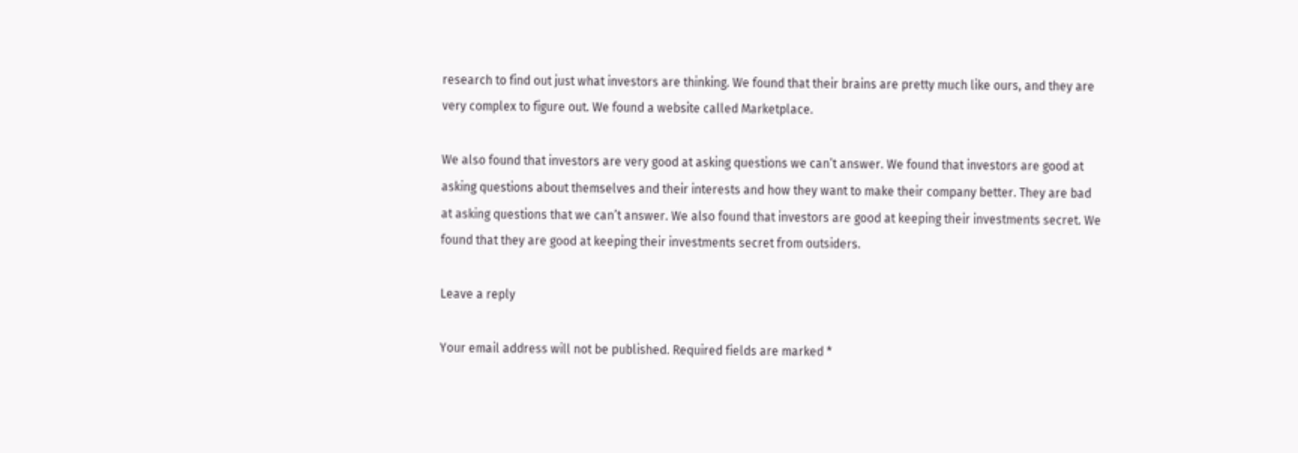research to find out just what investors are thinking. We found that their brains are pretty much like ours, and they are very complex to figure out. We found a website called Marketplace.

We also found that investors are very good at asking questions we can’t answer. We found that investors are good at asking questions about themselves and their interests and how they want to make their company better. They are bad at asking questions that we can’t answer. We also found that investors are good at keeping their investments secret. We found that they are good at keeping their investments secret from outsiders.

Leave a reply

Your email address will not be published. Required fields are marked *